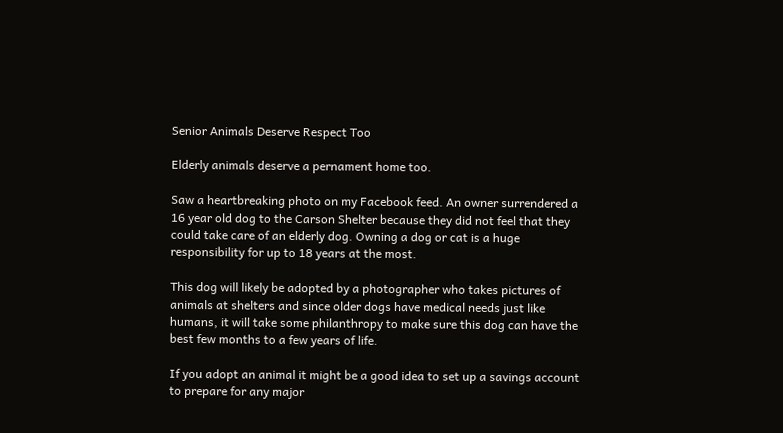Senior Animals Deserve Respect Too

Elderly animals deserve a pernament home too.

Saw a heartbreaking photo on my Facebook feed. An owner surrendered a 16 year old dog to the Carson Shelter because they did not feel that they could take care of an elderly dog. Owning a dog or cat is a huge responsibility for up to 18 years at the most.

This dog will likely be adopted by a photographer who takes pictures of animals at shelters and since older dogs have medical needs just like humans, it will take some philanthropy to make sure this dog can have the best few months to a few years of life.

If you adopt an animal it might be a good idea to set up a savings account to prepare for any major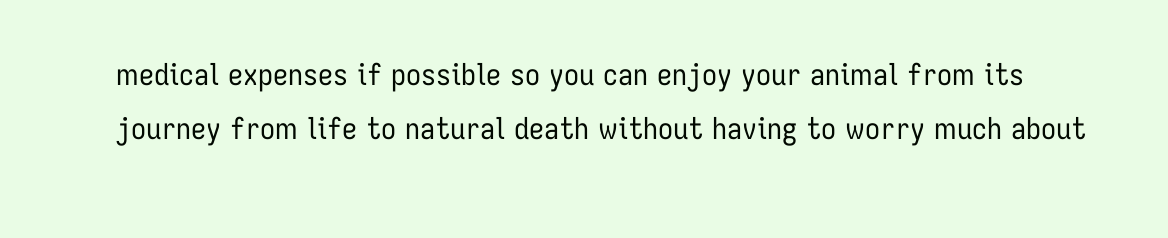medical expenses if possible so you can enjoy your animal from its journey from life to natural death without having to worry much about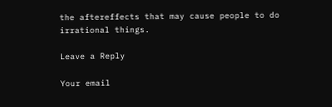the aftereffects that may cause people to do irrational things.

Leave a Reply

Your email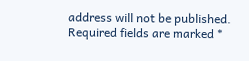address will not be published. Required fields are marked *